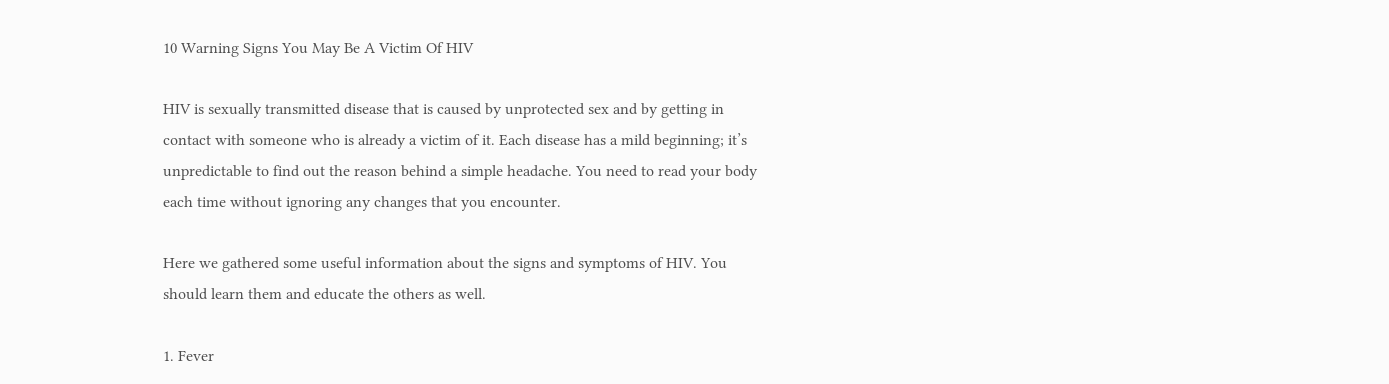10 Warning Signs You May Be A Victim Of HIV

HIV is sexually transmitted disease that is caused by unprotected sex and by getting in contact with someone who is already a victim of it. Each disease has a mild beginning; it’s unpredictable to find out the reason behind a simple headache. You need to read your body each time without ignoring any changes that you encounter.

Here we gathered some useful information about the signs and symptoms of HIV. You should learn them and educate the others as well.

1. Fever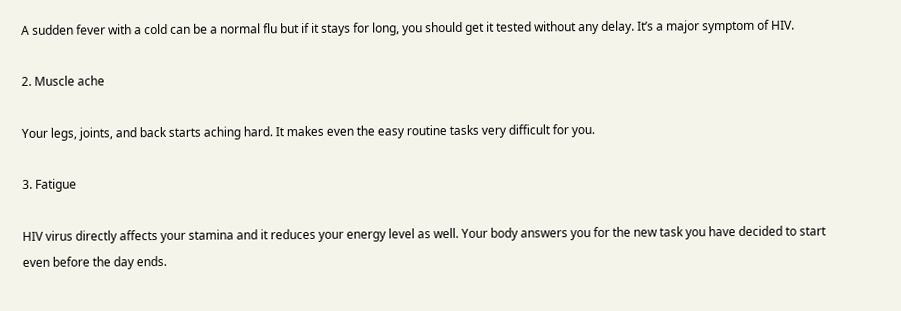A sudden fever with a cold can be a normal flu but if it stays for long, you should get it tested without any delay. It’s a major symptom of HIV.

2. Muscle ache

Your legs, joints, and back starts aching hard. It makes even the easy routine tasks very difficult for you.

3. Fatigue

HIV virus directly affects your stamina and it reduces your energy level as well. Your body answers you for the new task you have decided to start even before the day ends.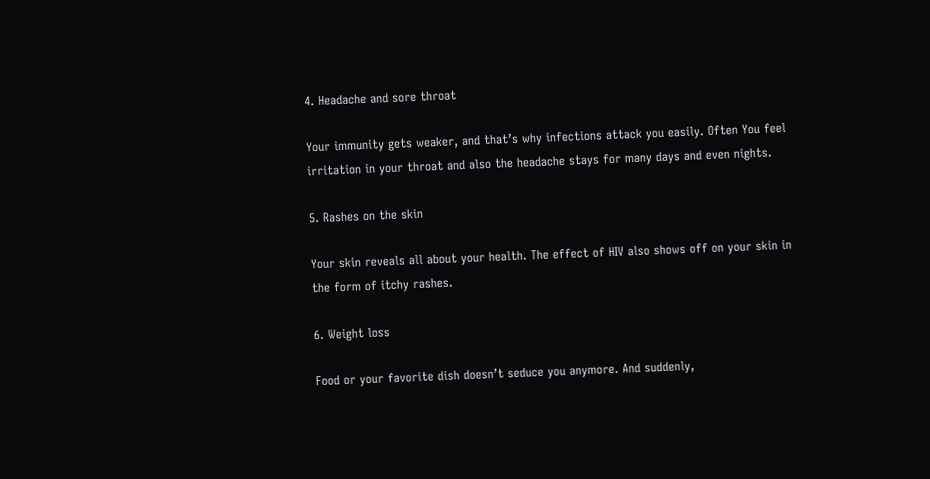4. Headache and sore throat

Your immunity gets weaker, and that’s why infections attack you easily. Often You feel irritation in your throat and also the headache stays for many days and even nights.

5. Rashes on the skin

Your skin reveals all about your health. The effect of HIV also shows off on your skin in the form of itchy rashes.

6. Weight loss

Food or your favorite dish doesn’t seduce you anymore. And suddenly,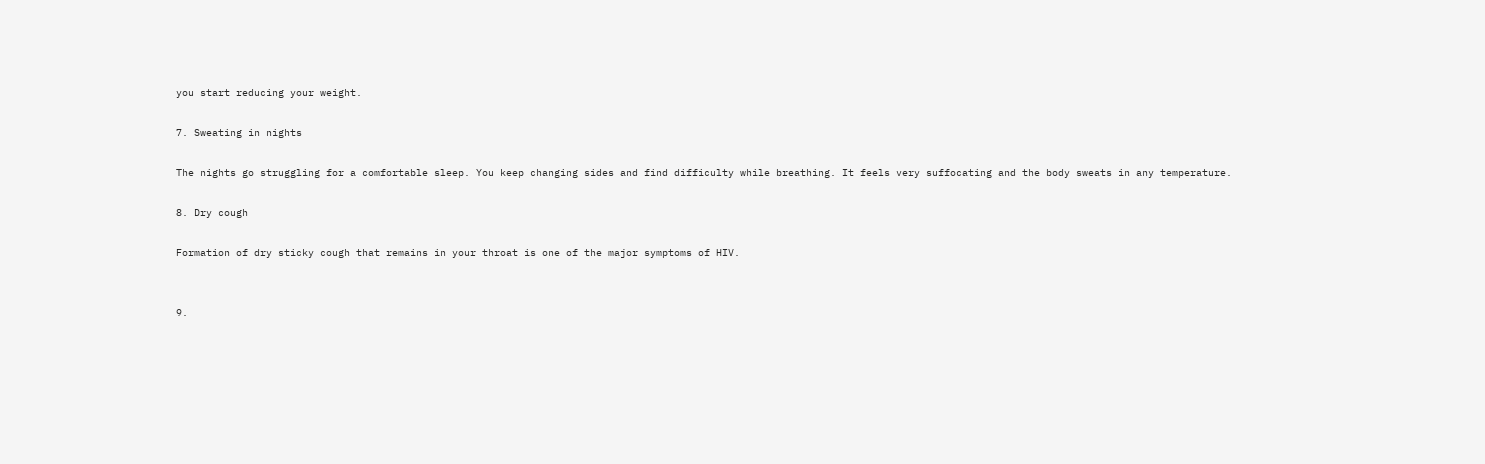you start reducing your weight.

7. Sweating in nights

The nights go struggling for a comfortable sleep. You keep changing sides and find difficulty while breathing. It feels very suffocating and the body sweats in any temperature.

8. Dry cough

Formation of dry sticky cough that remains in your throat is one of the major symptoms of HIV.


9.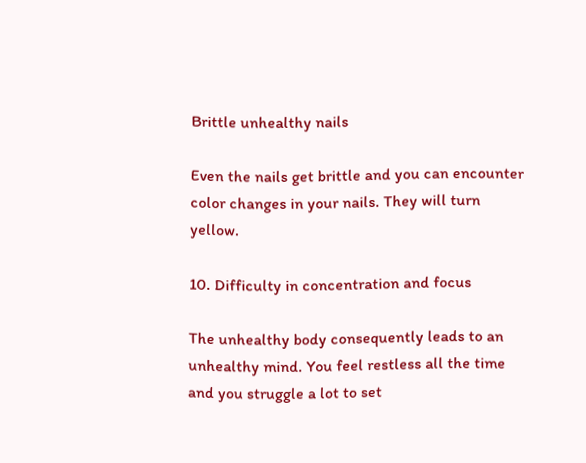Brittle unhealthy nails

Even the nails get brittle and you can encounter color changes in your nails. They will turn yellow.

10. Difficulty in concentration and focus

The unhealthy body consequently leads to an unhealthy mind. You feel restless all the time and you struggle a lot to set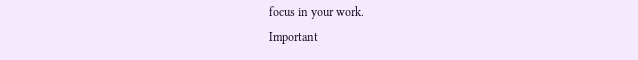focus in your work.
Important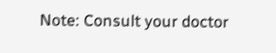Note: Consult your doctor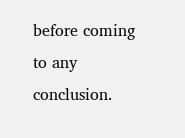before coming to any conclusion.